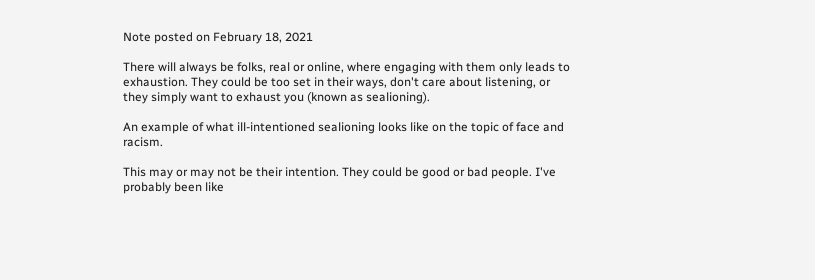Note posted on February 18, 2021

There will always be folks, real or online, where engaging with them only leads to exhaustion. They could be too set in their ways, don't care about listening, or they simply want to exhaust you (known as sealioning).

An example of what ill-intentioned sealioning looks like on the topic of face and racism.

This may or may not be their intention. They could be good or bad people. I've probably been like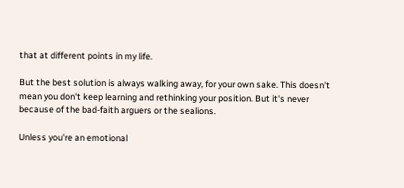that at different points in my life.

But the best solution is always walking away, for your own sake. This doesn't mean you don't keep learning and rethinking your position. But it's never because of the bad-faith arguers or the sealions.

Unless you're an emotional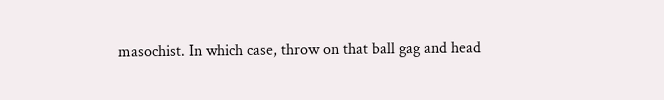masochist. In which case, throw on that ball gag and head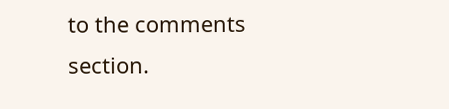to the comments section.